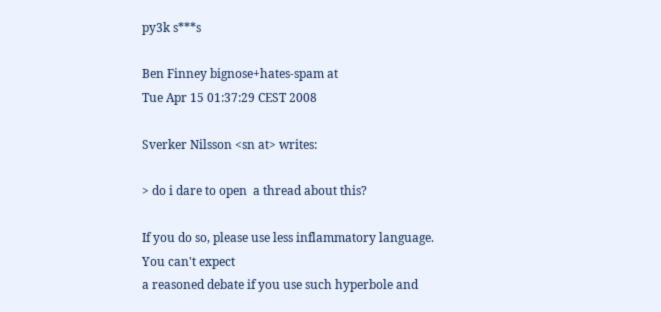py3k s***s

Ben Finney bignose+hates-spam at
Tue Apr 15 01:37:29 CEST 2008

Sverker Nilsson <sn at> writes:

> do i dare to open  a thread about this?

If you do so, please use less inflammatory language. You can't expect
a reasoned debate if you use such hyperbole and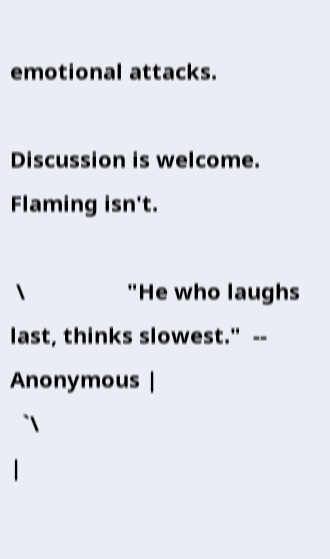emotional attacks.

Discussion is welcome. Flaming isn't.

 \                 "He who laughs last, thinks slowest."  -- Anonymous |
  `\                                                                   |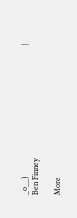_o__)                                                                  |
Ben Finney

More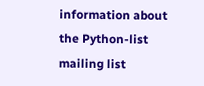information about the Python-list mailing list